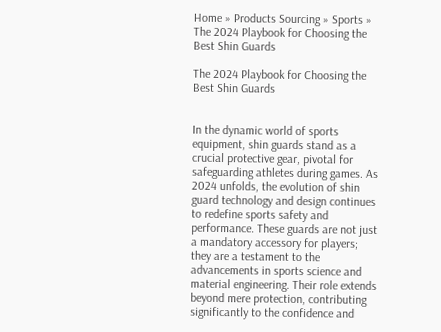Home » Products Sourcing » Sports » The 2024 Playbook for Choosing the Best Shin Guards

The 2024 Playbook for Choosing the Best Shin Guards


In the dynamic world of sports equipment, shin guards stand as a crucial protective gear, pivotal for safeguarding athletes during games. As 2024 unfolds, the evolution of shin guard technology and design continues to redefine sports safety and performance. These guards are not just a mandatory accessory for players; they are a testament to the advancements in sports science and material engineering. Their role extends beyond mere protection, contributing significantly to the confidence and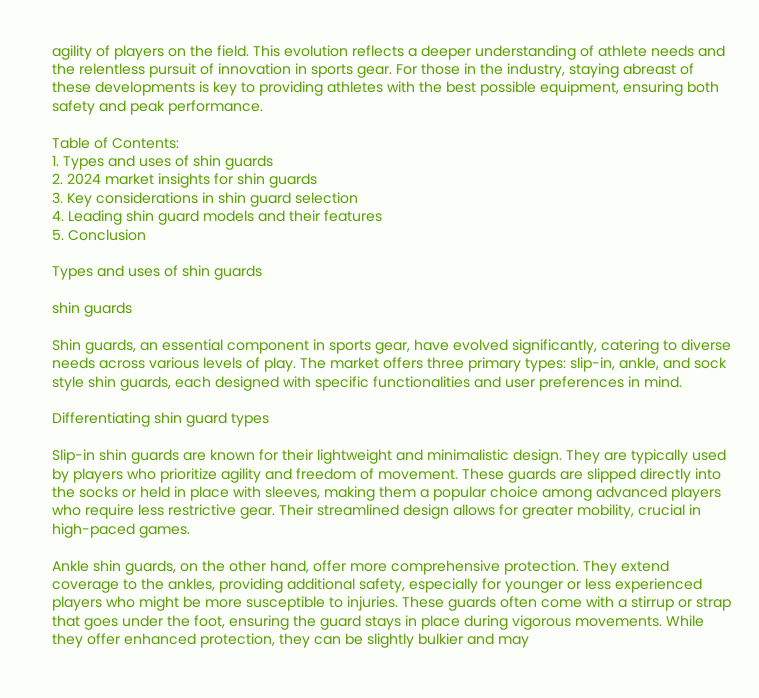agility of players on the field. This evolution reflects a deeper understanding of athlete needs and the relentless pursuit of innovation in sports gear. For those in the industry, staying abreast of these developments is key to providing athletes with the best possible equipment, ensuring both safety and peak performance.

Table of Contents:
1. Types and uses of shin guards
2. 2024 market insights for shin guards
3. Key considerations in shin guard selection
4. Leading shin guard models and their features
5. Conclusion

Types and uses of shin guards

shin guards

Shin guards, an essential component in sports gear, have evolved significantly, catering to diverse needs across various levels of play. The market offers three primary types: slip-in, ankle, and sock style shin guards, each designed with specific functionalities and user preferences in mind.

Differentiating shin guard types

Slip-in shin guards are known for their lightweight and minimalistic design. They are typically used by players who prioritize agility and freedom of movement. These guards are slipped directly into the socks or held in place with sleeves, making them a popular choice among advanced players who require less restrictive gear. Their streamlined design allows for greater mobility, crucial in high-paced games.

Ankle shin guards, on the other hand, offer more comprehensive protection. They extend coverage to the ankles, providing additional safety, especially for younger or less experienced players who might be more susceptible to injuries. These guards often come with a stirrup or strap that goes under the foot, ensuring the guard stays in place during vigorous movements. While they offer enhanced protection, they can be slightly bulkier and may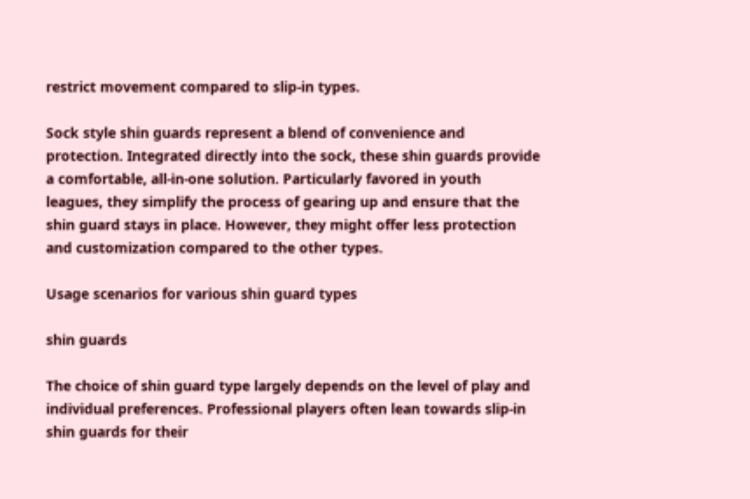restrict movement compared to slip-in types.

Sock style shin guards represent a blend of convenience and protection. Integrated directly into the sock, these shin guards provide a comfortable, all-in-one solution. Particularly favored in youth leagues, they simplify the process of gearing up and ensure that the shin guard stays in place. However, they might offer less protection and customization compared to the other types.

Usage scenarios for various shin guard types

shin guards

The choice of shin guard type largely depends on the level of play and individual preferences. Professional players often lean towards slip-in shin guards for their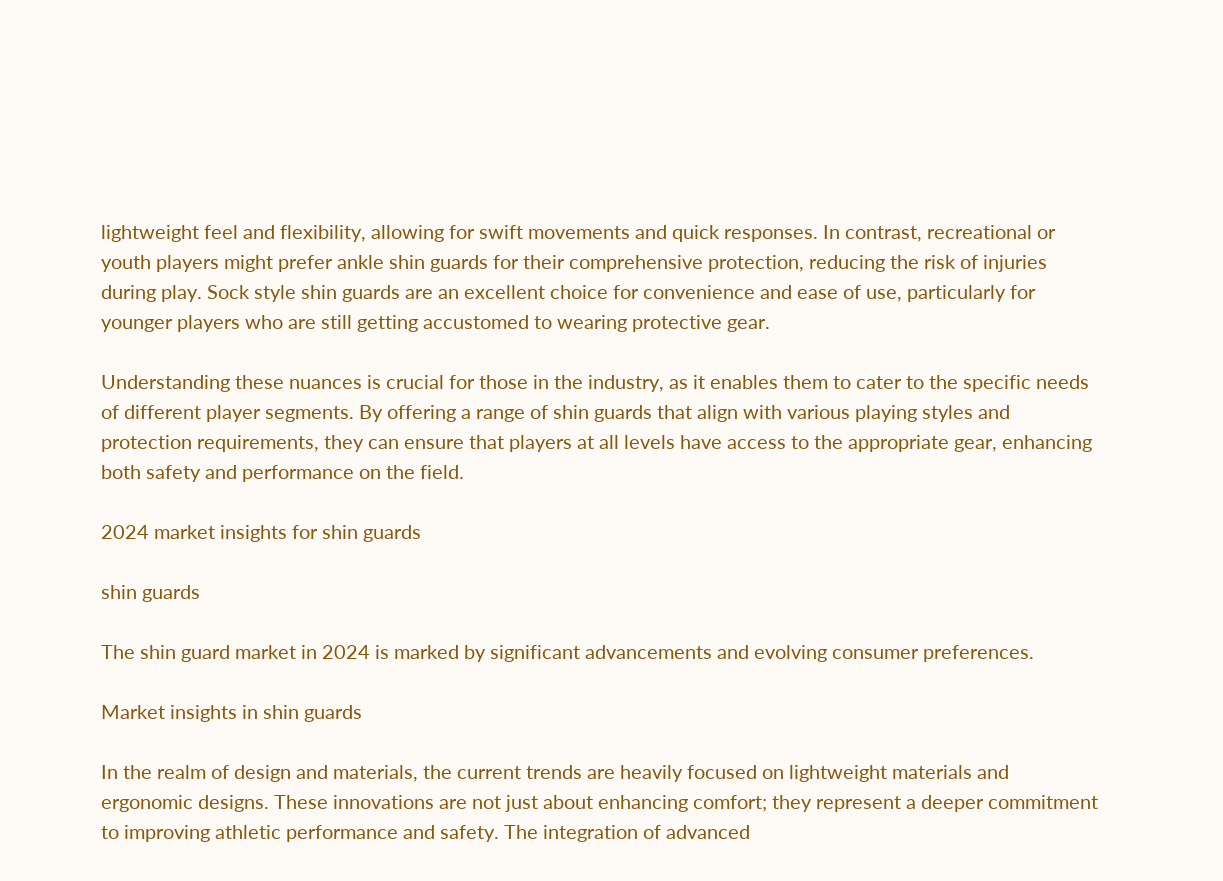lightweight feel and flexibility, allowing for swift movements and quick responses. In contrast, recreational or youth players might prefer ankle shin guards for their comprehensive protection, reducing the risk of injuries during play. Sock style shin guards are an excellent choice for convenience and ease of use, particularly for younger players who are still getting accustomed to wearing protective gear.

Understanding these nuances is crucial for those in the industry, as it enables them to cater to the specific needs of different player segments. By offering a range of shin guards that align with various playing styles and protection requirements, they can ensure that players at all levels have access to the appropriate gear, enhancing both safety and performance on the field.

2024 market insights for shin guards

shin guards

The shin guard market in 2024 is marked by significant advancements and evolving consumer preferences.

Market insights in shin guards

In the realm of design and materials, the current trends are heavily focused on lightweight materials and ergonomic designs. These innovations are not just about enhancing comfort; they represent a deeper commitment to improving athletic performance and safety. The integration of advanced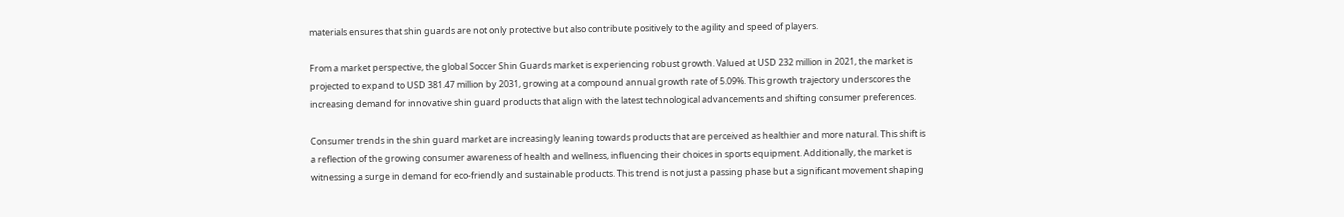materials ensures that shin guards are not only protective but also contribute positively to the agility and speed of players.

From a market perspective, the global Soccer Shin Guards market is experiencing robust growth. Valued at USD 232 million in 2021, the market is projected to expand to USD 381.47 million by 2031, growing at a compound annual growth rate of 5.09%. This growth trajectory underscores the increasing demand for innovative shin guard products that align with the latest technological advancements and shifting consumer preferences.

Consumer trends in the shin guard market are increasingly leaning towards products that are perceived as healthier and more natural. This shift is a reflection of the growing consumer awareness of health and wellness, influencing their choices in sports equipment. Additionally, the market is witnessing a surge in demand for eco-friendly and sustainable products. This trend is not just a passing phase but a significant movement shaping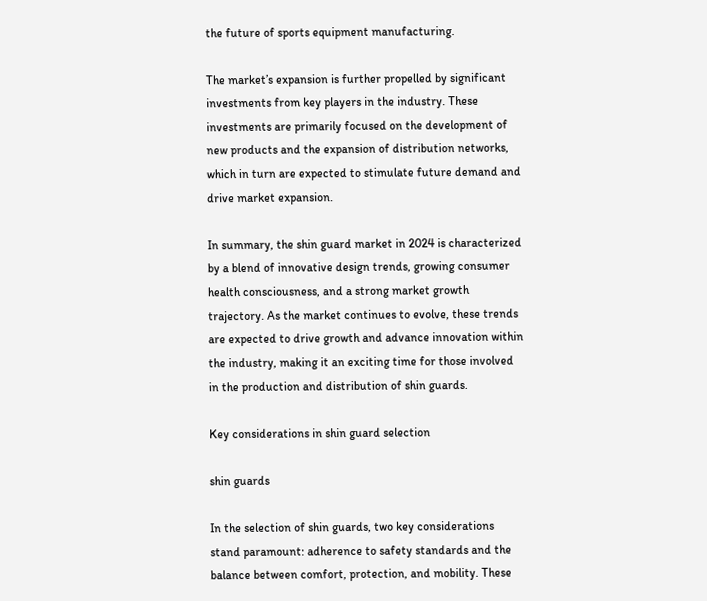the future of sports equipment manufacturing.

The market’s expansion is further propelled by significant investments from key players in the industry. These investments are primarily focused on the development of new products and the expansion of distribution networks, which in turn are expected to stimulate future demand and drive market expansion.

In summary, the shin guard market in 2024 is characterized by a blend of innovative design trends, growing consumer health consciousness, and a strong market growth trajectory. As the market continues to evolve, these trends are expected to drive growth and advance innovation within the industry, making it an exciting time for those involved in the production and distribution of shin guards.

Key considerations in shin guard selection

shin guards

In the selection of shin guards, two key considerations stand paramount: adherence to safety standards and the balance between comfort, protection, and mobility. These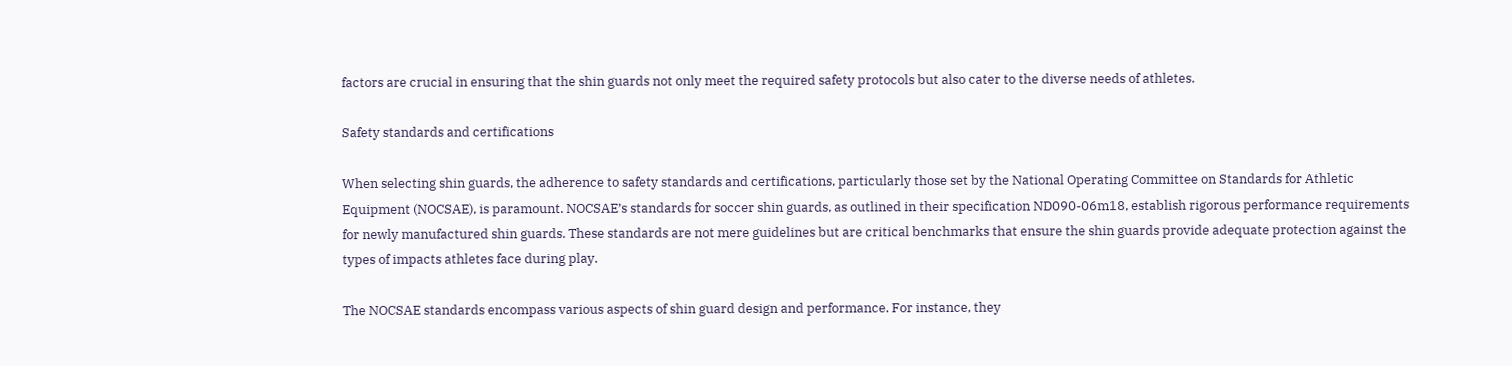factors are crucial in ensuring that the shin guards not only meet the required safety protocols but also cater to the diverse needs of athletes.

Safety standards and certifications

When selecting shin guards, the adherence to safety standards and certifications, particularly those set by the National Operating Committee on Standards for Athletic Equipment (NOCSAE), is paramount. NOCSAE’s standards for soccer shin guards, as outlined in their specification ND090-06m18, establish rigorous performance requirements for newly manufactured shin guards. These standards are not mere guidelines but are critical benchmarks that ensure the shin guards provide adequate protection against the types of impacts athletes face during play.

The NOCSAE standards encompass various aspects of shin guard design and performance. For instance, they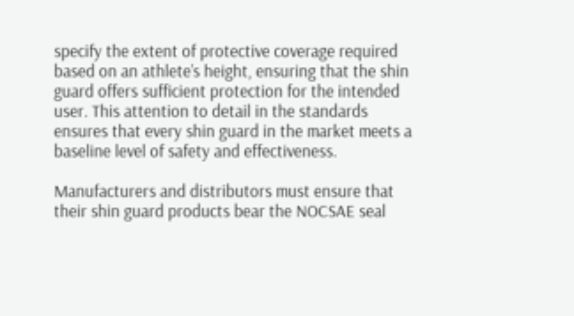specify the extent of protective coverage required based on an athlete’s height, ensuring that the shin guard offers sufficient protection for the intended user. This attention to detail in the standards ensures that every shin guard in the market meets a baseline level of safety and effectiveness.

Manufacturers and distributors must ensure that their shin guard products bear the NOCSAE seal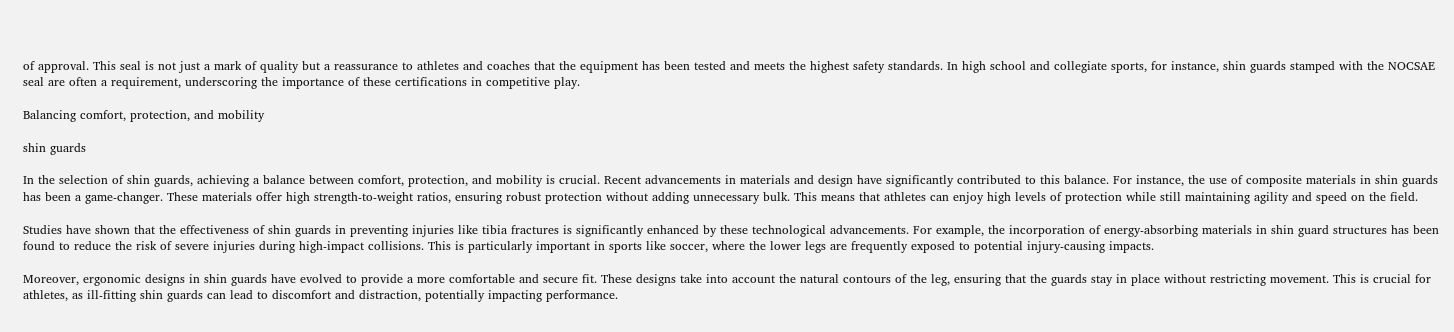of approval. This seal is not just a mark of quality but a reassurance to athletes and coaches that the equipment has been tested and meets the highest safety standards. In high school and collegiate sports, for instance, shin guards stamped with the NOCSAE seal are often a requirement, underscoring the importance of these certifications in competitive play.

Balancing comfort, protection, and mobility

shin guards

In the selection of shin guards, achieving a balance between comfort, protection, and mobility is crucial. Recent advancements in materials and design have significantly contributed to this balance. For instance, the use of composite materials in shin guards has been a game-changer. These materials offer high strength-to-weight ratios, ensuring robust protection without adding unnecessary bulk. This means that athletes can enjoy high levels of protection while still maintaining agility and speed on the field.

Studies have shown that the effectiveness of shin guards in preventing injuries like tibia fractures is significantly enhanced by these technological advancements. For example, the incorporation of energy-absorbing materials in shin guard structures has been found to reduce the risk of severe injuries during high-impact collisions. This is particularly important in sports like soccer, where the lower legs are frequently exposed to potential injury-causing impacts.

Moreover, ergonomic designs in shin guards have evolved to provide a more comfortable and secure fit. These designs take into account the natural contours of the leg, ensuring that the guards stay in place without restricting movement. This is crucial for athletes, as ill-fitting shin guards can lead to discomfort and distraction, potentially impacting performance.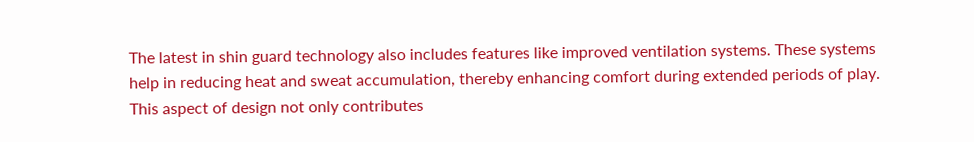The latest in shin guard technology also includes features like improved ventilation systems. These systems help in reducing heat and sweat accumulation, thereby enhancing comfort during extended periods of play. This aspect of design not only contributes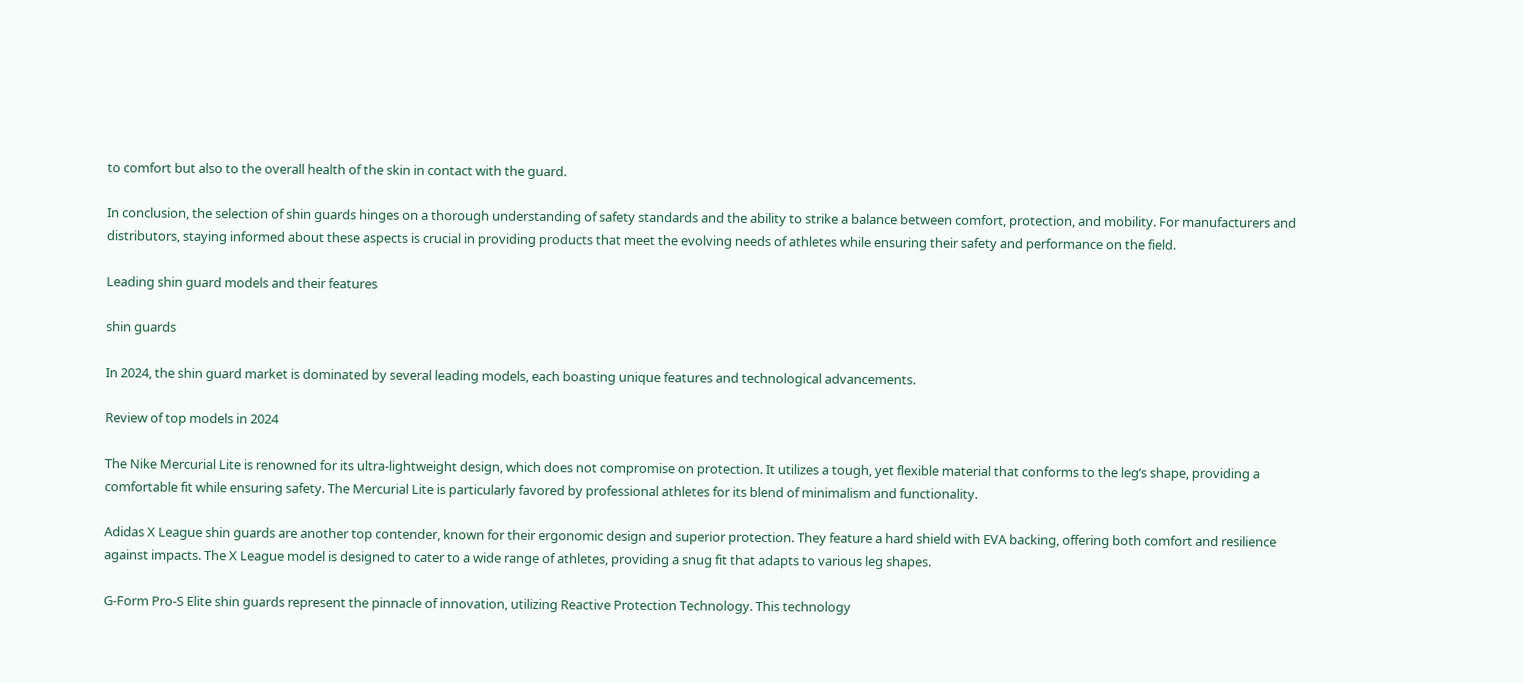to comfort but also to the overall health of the skin in contact with the guard.

In conclusion, the selection of shin guards hinges on a thorough understanding of safety standards and the ability to strike a balance between comfort, protection, and mobility. For manufacturers and distributors, staying informed about these aspects is crucial in providing products that meet the evolving needs of athletes while ensuring their safety and performance on the field.

Leading shin guard models and their features

shin guards

In 2024, the shin guard market is dominated by several leading models, each boasting unique features and technological advancements.

Review of top models in 2024

The Nike Mercurial Lite is renowned for its ultra-lightweight design, which does not compromise on protection. It utilizes a tough, yet flexible material that conforms to the leg’s shape, providing a comfortable fit while ensuring safety. The Mercurial Lite is particularly favored by professional athletes for its blend of minimalism and functionality.

Adidas X League shin guards are another top contender, known for their ergonomic design and superior protection. They feature a hard shield with EVA backing, offering both comfort and resilience against impacts. The X League model is designed to cater to a wide range of athletes, providing a snug fit that adapts to various leg shapes.

G-Form Pro-S Elite shin guards represent the pinnacle of innovation, utilizing Reactive Protection Technology. This technology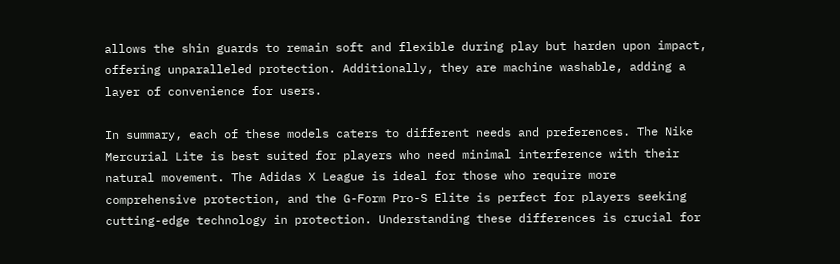allows the shin guards to remain soft and flexible during play but harden upon impact, offering unparalleled protection. Additionally, they are machine washable, adding a layer of convenience for users.

In summary, each of these models caters to different needs and preferences. The Nike Mercurial Lite is best suited for players who need minimal interference with their natural movement. The Adidas X League is ideal for those who require more comprehensive protection, and the G-Form Pro-S Elite is perfect for players seeking cutting-edge technology in protection. Understanding these differences is crucial for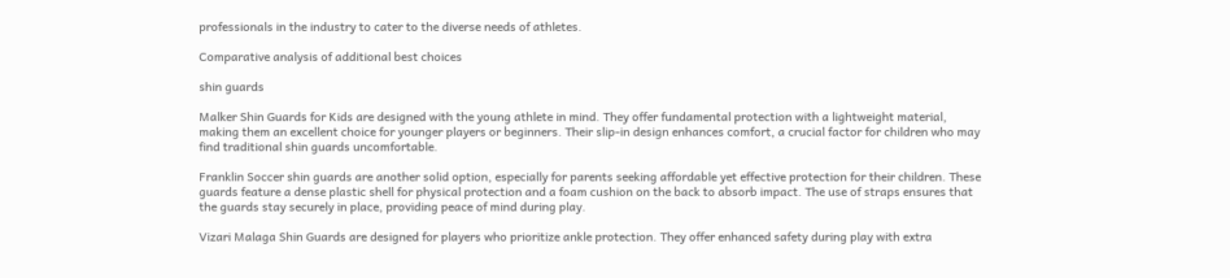professionals in the industry to cater to the diverse needs of athletes.

Comparative analysis of additional best choices

shin guards

Malker Shin Guards for Kids are designed with the young athlete in mind. They offer fundamental protection with a lightweight material, making them an excellent choice for younger players or beginners. Their slip-in design enhances comfort, a crucial factor for children who may find traditional shin guards uncomfortable.

Franklin Soccer shin guards are another solid option, especially for parents seeking affordable yet effective protection for their children. These guards feature a dense plastic shell for physical protection and a foam cushion on the back to absorb impact. The use of straps ensures that the guards stay securely in place, providing peace of mind during play.

Vizari Malaga Shin Guards are designed for players who prioritize ankle protection. They offer enhanced safety during play with extra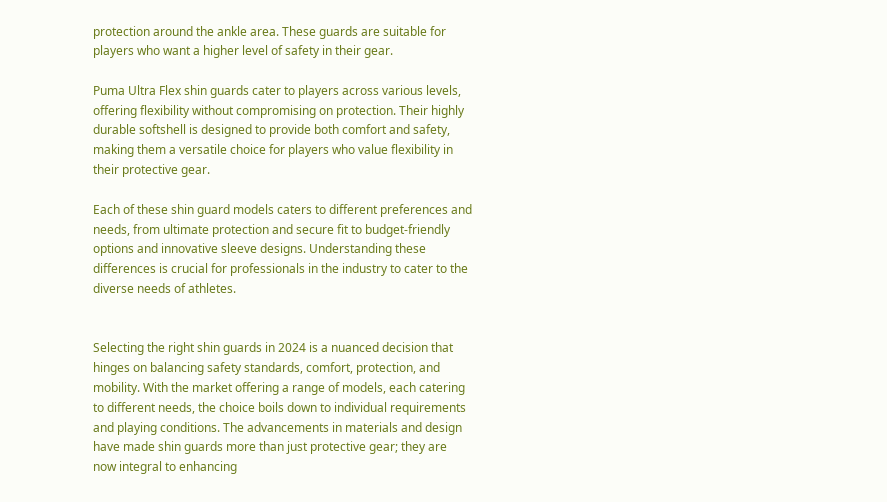protection around the ankle area. These guards are suitable for players who want a higher level of safety in their gear.

Puma Ultra Flex shin guards cater to players across various levels, offering flexibility without compromising on protection. Their highly durable softshell is designed to provide both comfort and safety, making them a versatile choice for players who value flexibility in their protective gear.

Each of these shin guard models caters to different preferences and needs, from ultimate protection and secure fit to budget-friendly options and innovative sleeve designs. Understanding these differences is crucial for professionals in the industry to cater to the diverse needs of athletes.


Selecting the right shin guards in 2024 is a nuanced decision that hinges on balancing safety standards, comfort, protection, and mobility. With the market offering a range of models, each catering to different needs, the choice boils down to individual requirements and playing conditions. The advancements in materials and design have made shin guards more than just protective gear; they are now integral to enhancing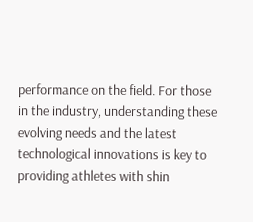performance on the field. For those in the industry, understanding these evolving needs and the latest technological innovations is key to providing athletes with shin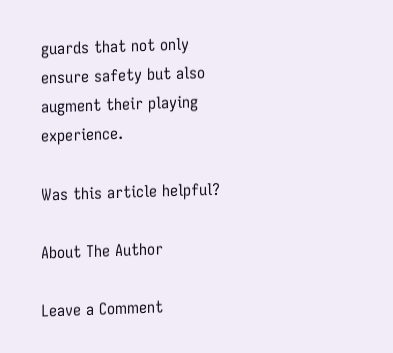guards that not only ensure safety but also augment their playing experience.

Was this article helpful?

About The Author

Leave a Comment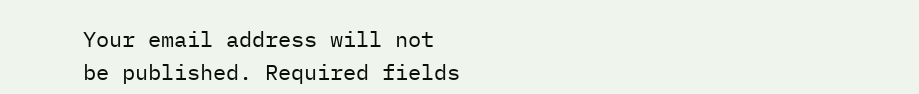Your email address will not be published. Required fields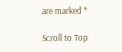are marked *

Scroll to Top